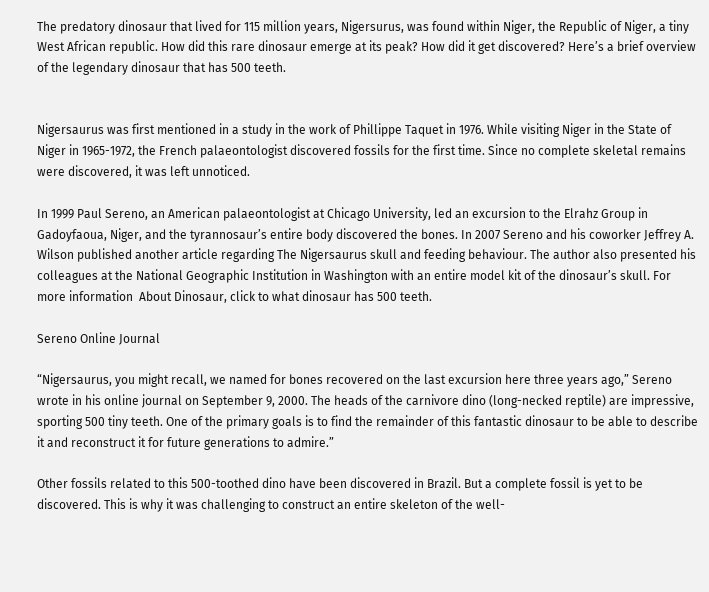The predatory dinosaur that lived for 115 million years, Nigersurus, was found within Niger, the Republic of Niger, a tiny West African republic. How did this rare dinosaur emerge at its peak? How did it get discovered? Here’s a brief overview of the legendary dinosaur that has 500 teeth.


Nigersaurus was first mentioned in a study in the work of Phillippe Taquet in 1976. While visiting Niger in the State of Niger in 1965-1972, the French palaeontologist discovered fossils for the first time. Since no complete skeletal remains were discovered, it was left unnoticed.

In 1999 Paul Sereno, an American palaeontologist at Chicago University, led an excursion to the Elrahz Group in Gadoyfaoua, Niger, and the tyrannosaur’s entire body discovered the bones. In 2007 Sereno and his coworker Jeffrey A. Wilson published another article regarding The Nigersaurus skull and feeding behaviour. The author also presented his colleagues at the National Geographic Institution in Washington with an entire model kit of the dinosaur’s skull. For more information  About Dinosaur, click to what dinosaur has 500 teeth.

Sereno Online Journal

“Nigersaurus, you might recall, we named for bones recovered on the last excursion here three years ago,” Sereno wrote in his online journal on September 9, 2000. The heads of the carnivore dino (long-necked reptile) are impressive, sporting 500 tiny teeth. One of the primary goals is to find the remainder of this fantastic dinosaur to be able to describe it and reconstruct it for future generations to admire.”

Other fossils related to this 500-toothed dino have been discovered in Brazil. But a complete fossil is yet to be discovered. This is why it was challenging to construct an entire skeleton of the well-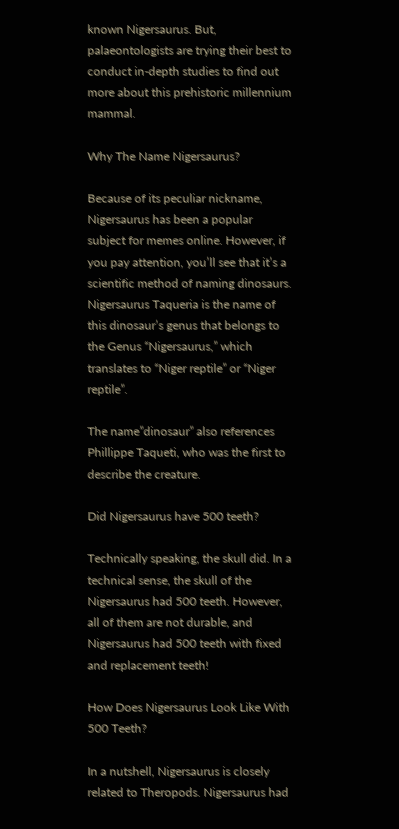known Nigersaurus. But, palaeontologists are trying their best to conduct in-depth studies to find out more about this prehistoric millennium mammal.

Why The Name Nigersaurus?

Because of its peculiar nickname, Nigersaurus has been a popular subject for memes online. However, if you pay attention, you’ll see that it’s a scientific method of naming dinosaurs. Nigersaurus Taqueria is the name of this dinosaur’s genus that belongs to the Genus “Nigersaurus,” which translates to “Niger reptile” or “Niger reptile”.

The name”dinosaur” also references Phillippe Taqueti, who was the first to describe the creature.

Did Nigersaurus have 500 teeth?

Technically speaking, the skull did. In a technical sense, the skull of the Nigersaurus had 500 teeth. However, all of them are not durable, and Nigersaurus had 500 teeth with fixed and replacement teeth!

How Does Nigersaurus Look Like With 500 Teeth?

In a nutshell, Nigersaurus is closely related to Theropods. Nigersaurus had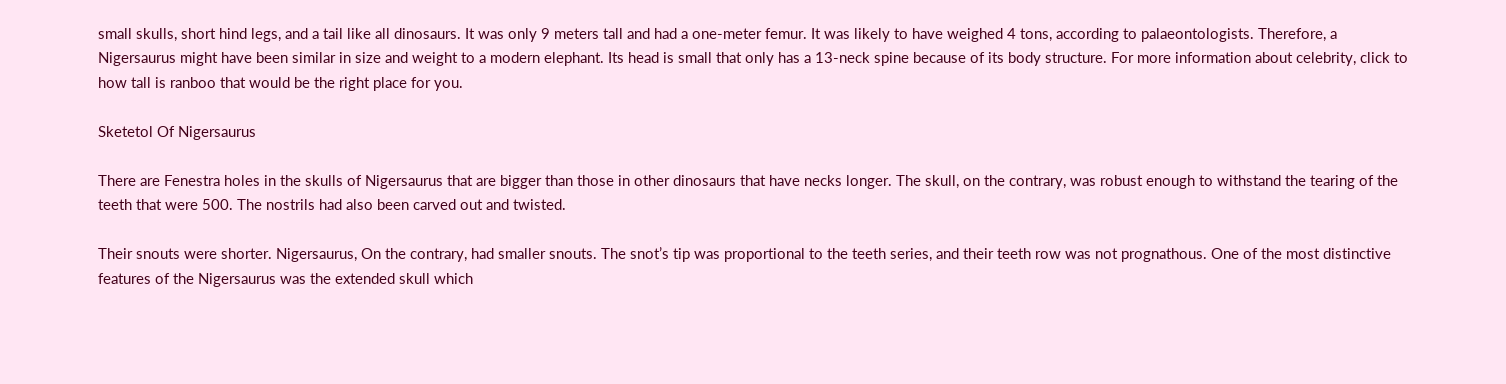small skulls, short hind legs, and a tail like all dinosaurs. It was only 9 meters tall and had a one-meter femur. It was likely to have weighed 4 tons, according to palaeontologists. Therefore, a Nigersaurus might have been similar in size and weight to a modern elephant. Its head is small that only has a 13-neck spine because of its body structure. For more information about celebrity, click to how tall is ranboo that would be the right place for you.

Sketetol Of Nigersaurus

There are Fenestra holes in the skulls of Nigersaurus that are bigger than those in other dinosaurs that have necks longer. The skull, on the contrary, was robust enough to withstand the tearing of the teeth that were 500. The nostrils had also been carved out and twisted.

Their snouts were shorter. Nigersaurus, On the contrary, had smaller snouts. The snot’s tip was proportional to the teeth series, and their teeth row was not prognathous. One of the most distinctive features of the Nigersaurus was the extended skull which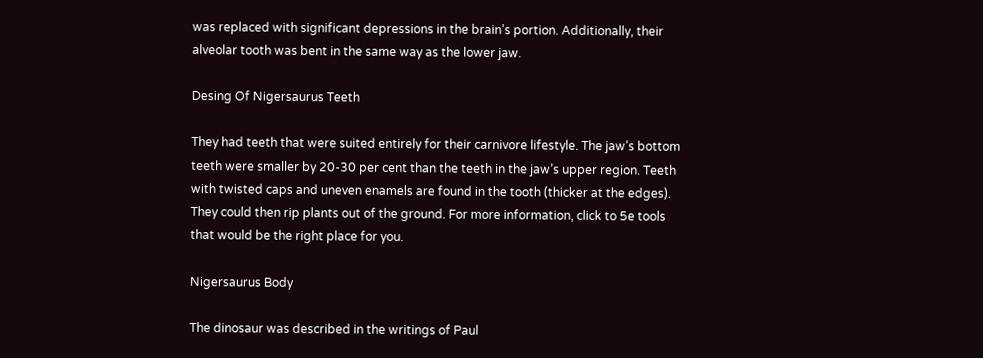was replaced with significant depressions in the brain’s portion. Additionally, their alveolar tooth was bent in the same way as the lower jaw.

Desing Of Nigersaurus Teeth

They had teeth that were suited entirely for their carnivore lifestyle. The jaw’s bottom teeth were smaller by 20-30 per cent than the teeth in the jaw’s upper region. Teeth with twisted caps and uneven enamels are found in the tooth (thicker at the edges). They could then rip plants out of the ground. For more information, click to 5e tools that would be the right place for you.

Nigersaurus Body

The dinosaur was described in the writings of Paul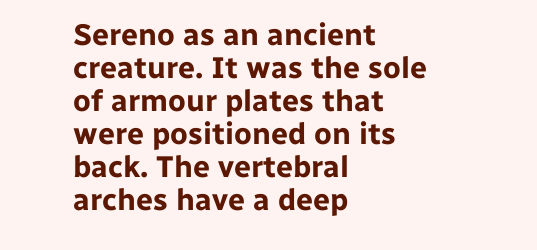Sereno as an ancient creature. It was the sole of armour plates that were positioned on its back. The vertebral arches have a deep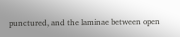punctured, and the laminae between open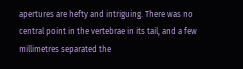apertures are hefty and intriguing. There was no central point in the vertebrae in its tail, and a few millimetres separated the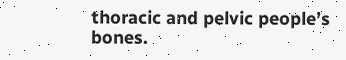thoracic and pelvic people’s bones.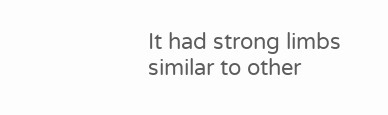It had strong limbs similar to other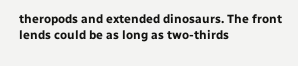theropods and extended dinosaurs. The front lends could be as long as two-thirds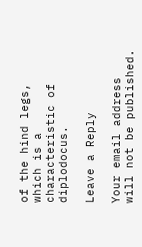of the hind legs, which is a characteristic of diplodocus.

Leave a Reply

Your email address will not be published.